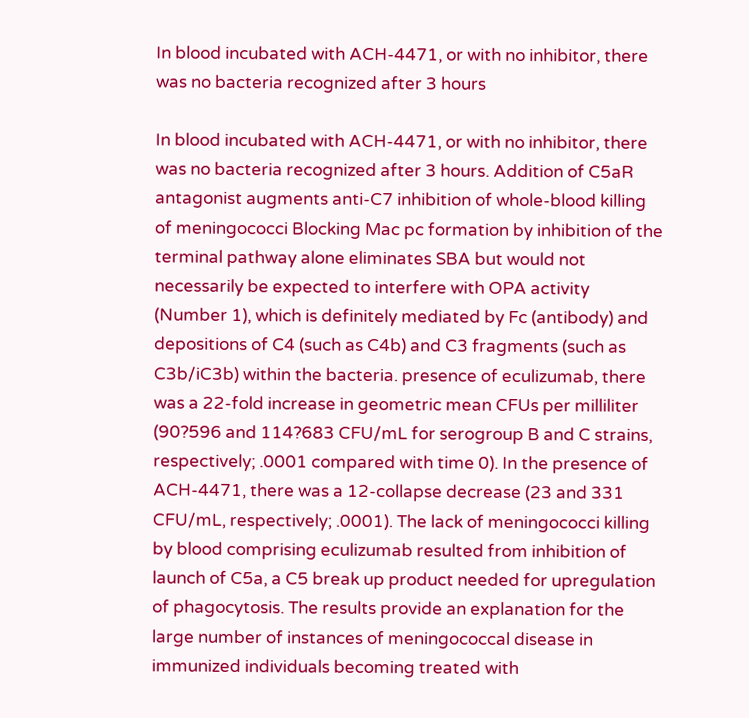In blood incubated with ACH-4471, or with no inhibitor, there was no bacteria recognized after 3 hours

In blood incubated with ACH-4471, or with no inhibitor, there was no bacteria recognized after 3 hours. Addition of C5aR antagonist augments anti-C7 inhibition of whole-blood killing of meningococci Blocking Mac pc formation by inhibition of the terminal pathway alone eliminates SBA but would not necessarily be expected to interfere with OPA activity (Number 1), which is definitely mediated by Fc (antibody) and depositions of C4 (such as C4b) and C3 fragments (such as C3b/iC3b) within the bacteria. presence of eculizumab, there was a 22-fold increase in geometric mean CFUs per milliliter (90?596 and 114?683 CFU/mL for serogroup B and C strains, respectively; .0001 compared with time 0). In the presence of ACH-4471, there was a 12-collapse decrease (23 and 331 CFU/mL, respectively; .0001). The lack of meningococci killing by blood comprising eculizumab resulted from inhibition of launch of C5a, a C5 break up product needed for upregulation of phagocytosis. The results provide an explanation for the large number of instances of meningococcal disease in immunized individuals becoming treated with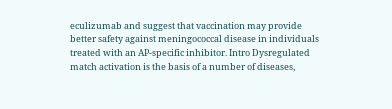eculizumab and suggest that vaccination may provide better safety against meningococcal disease in individuals treated with an AP-specific inhibitor. Intro Dysregulated match activation is the basis of a number of diseases,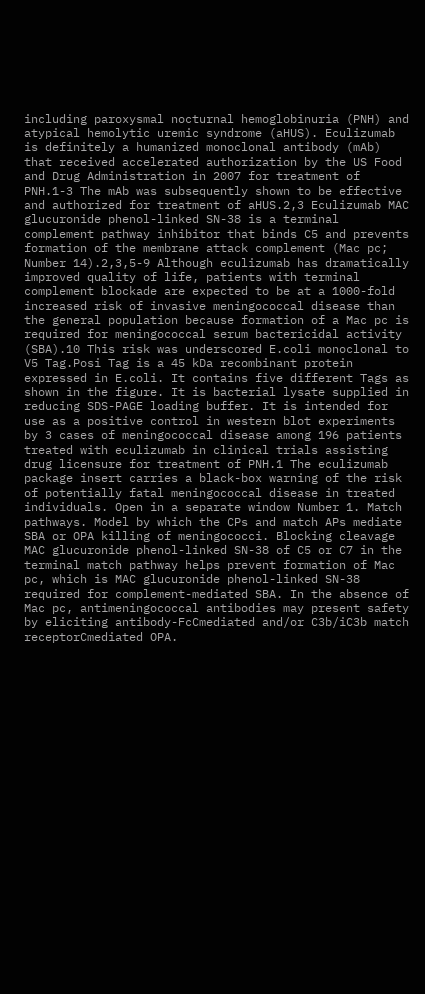including paroxysmal nocturnal hemoglobinuria (PNH) and atypical hemolytic uremic syndrome (aHUS). Eculizumab is definitely a humanized monoclonal antibody (mAb) that received accelerated authorization by the US Food and Drug Administration in 2007 for treatment of PNH.1-3 The mAb was subsequently shown to be effective and authorized for treatment of aHUS.2,3 Eculizumab MAC glucuronide phenol-linked SN-38 is a terminal complement pathway inhibitor that binds C5 and prevents formation of the membrane attack complement (Mac pc; Number 14).2,3,5-9 Although eculizumab has dramatically improved quality of life, patients with terminal complement blockade are expected to be at a 1000-fold increased risk of invasive meningococcal disease than the general population because formation of a Mac pc is required for meningococcal serum bactericidal activity (SBA).10 This risk was underscored E.coli monoclonal to V5 Tag.Posi Tag is a 45 kDa recombinant protein expressed in E.coli. It contains five different Tags as shown in the figure. It is bacterial lysate supplied in reducing SDS-PAGE loading buffer. It is intended for use as a positive control in western blot experiments by 3 cases of meningococcal disease among 196 patients treated with eculizumab in clinical trials assisting drug licensure for treatment of PNH.1 The eculizumab package insert carries a black-box warning of the risk of potentially fatal meningococcal disease in treated individuals. Open in a separate window Number 1. Match pathways. Model by which the CPs and match APs mediate SBA or OPA killing of meningococci. Blocking cleavage MAC glucuronide phenol-linked SN-38 of C5 or C7 in the terminal match pathway helps prevent formation of Mac pc, which is MAC glucuronide phenol-linked SN-38 required for complement-mediated SBA. In the absence of Mac pc, antimeningococcal antibodies may present safety by eliciting antibody-FcCmediated and/or C3b/iC3b match receptorCmediated OPA.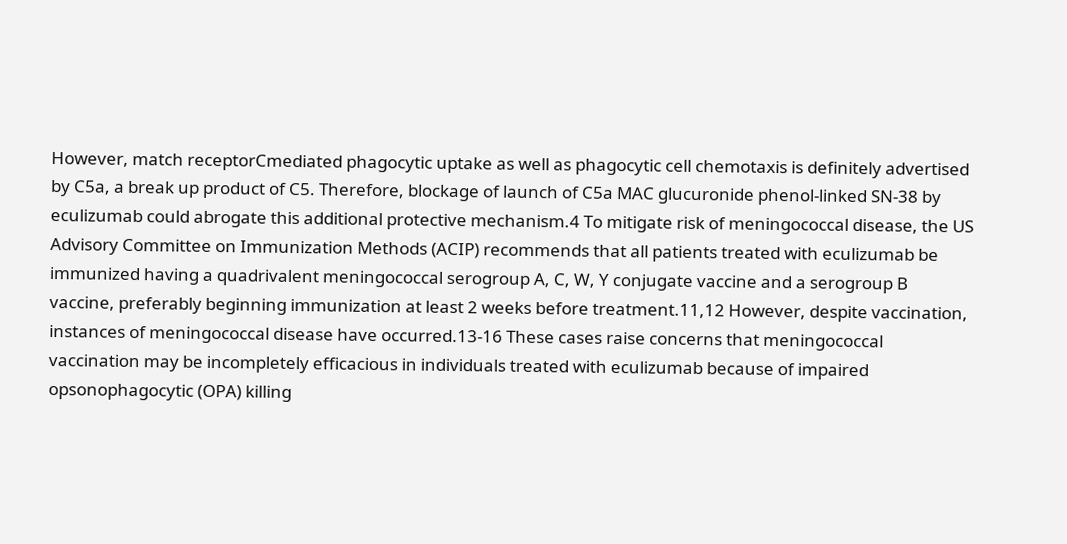However, match receptorCmediated phagocytic uptake as well as phagocytic cell chemotaxis is definitely advertised by C5a, a break up product of C5. Therefore, blockage of launch of C5a MAC glucuronide phenol-linked SN-38 by eculizumab could abrogate this additional protective mechanism.4 To mitigate risk of meningococcal disease, the US Advisory Committee on Immunization Methods (ACIP) recommends that all patients treated with eculizumab be immunized having a quadrivalent meningococcal serogroup A, C, W, Y conjugate vaccine and a serogroup B vaccine, preferably beginning immunization at least 2 weeks before treatment.11,12 However, despite vaccination, instances of meningococcal disease have occurred.13-16 These cases raise concerns that meningococcal vaccination may be incompletely efficacious in individuals treated with eculizumab because of impaired opsonophagocytic (OPA) killing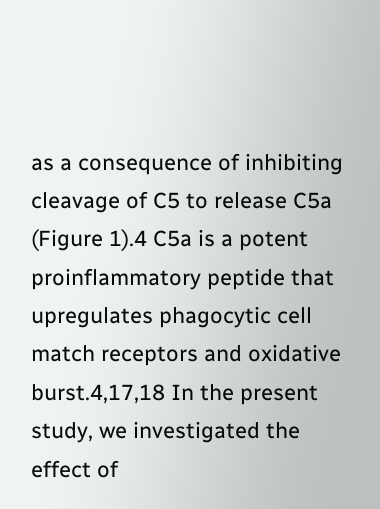as a consequence of inhibiting cleavage of C5 to release C5a (Figure 1).4 C5a is a potent proinflammatory peptide that upregulates phagocytic cell match receptors and oxidative burst.4,17,18 In the present study, we investigated the effect of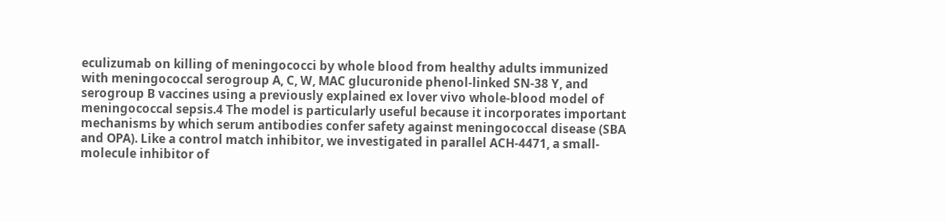eculizumab on killing of meningococci by whole blood from healthy adults immunized with meningococcal serogroup A, C, W, MAC glucuronide phenol-linked SN-38 Y, and serogroup B vaccines using a previously explained ex lover vivo whole-blood model of meningococcal sepsis.4 The model is particularly useful because it incorporates important mechanisms by which serum antibodies confer safety against meningococcal disease (SBA and OPA). Like a control match inhibitor, we investigated in parallel ACH-4471, a small-molecule inhibitor of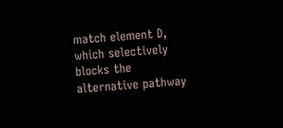match element D, which selectively blocks the alternative pathway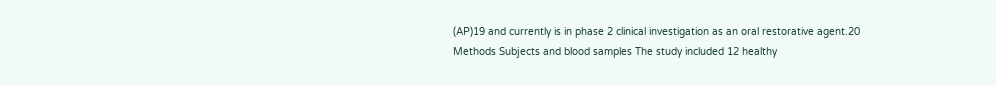(AP)19 and currently is in phase 2 clinical investigation as an oral restorative agent.20 Methods Subjects and blood samples The study included 12 healthy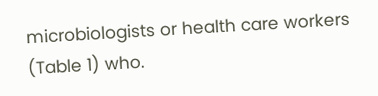microbiologists or health care workers (Table 1) who.